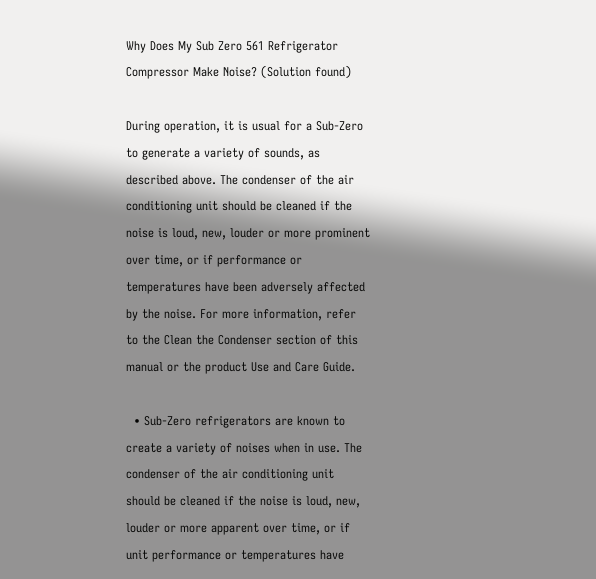Why Does My Sub Zero 561 Refrigerator Compressor Make Noise? (Solution found)

During operation, it is usual for a Sub-Zero to generate a variety of sounds, as described above. The condenser of the air conditioning unit should be cleaned if the noise is loud, new, louder or more prominent over time, or if performance or temperatures have been adversely affected by the noise. For more information, refer to the Clean the Condenser section of this manual or the product Use and Care Guide.

  • Sub-Zero refrigerators are known to create a variety of noises when in use. The condenser of the air conditioning unit should be cleaned if the noise is loud, new, louder or more apparent over time, or if unit performance or temperatures have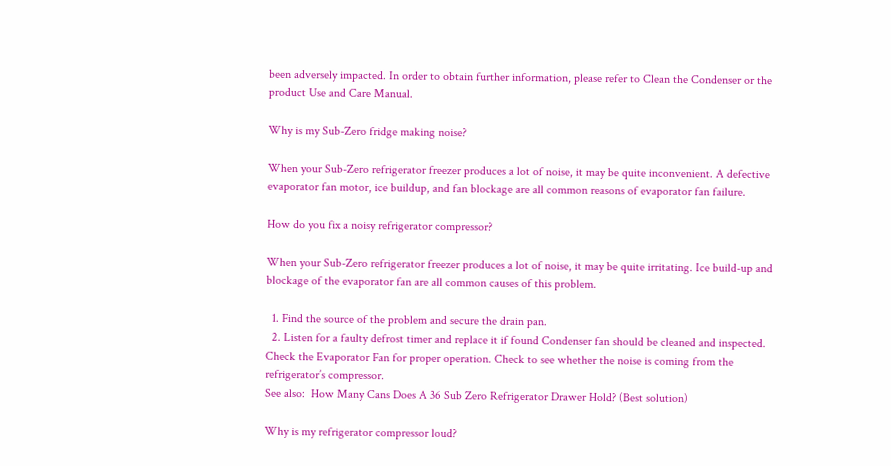been adversely impacted. In order to obtain further information, please refer to Clean the Condenser or the product Use and Care Manual.

Why is my Sub-Zero fridge making noise?

When your Sub-Zero refrigerator freezer produces a lot of noise, it may be quite inconvenient. A defective evaporator fan motor, ice buildup, and fan blockage are all common reasons of evaporator fan failure.

How do you fix a noisy refrigerator compressor?

When your Sub-Zero refrigerator freezer produces a lot of noise, it may be quite irritating. Ice build-up and blockage of the evaporator fan are all common causes of this problem.

  1. Find the source of the problem and secure the drain pan.
  2. Listen for a faulty defrost timer and replace it if found Condenser fan should be cleaned and inspected. Check the Evaporator Fan for proper operation. Check to see whether the noise is coming from the refrigerator’s compressor.
See also:  How Many Cans Does A 36 Sub Zero Refrigerator Drawer Hold? (Best solution)

Why is my refrigerator compressor loud?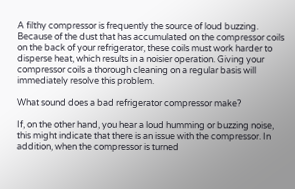A filthy compressor is frequently the source of loud buzzing. Because of the dust that has accumulated on the compressor coils on the back of your refrigerator, these coils must work harder to disperse heat, which results in a noisier operation. Giving your compressor coils a thorough cleaning on a regular basis will immediately resolve this problem.

What sound does a bad refrigerator compressor make?

If, on the other hand, you hear a loud humming or buzzing noise, this might indicate that there is an issue with the compressor. In addition, when the compressor is turned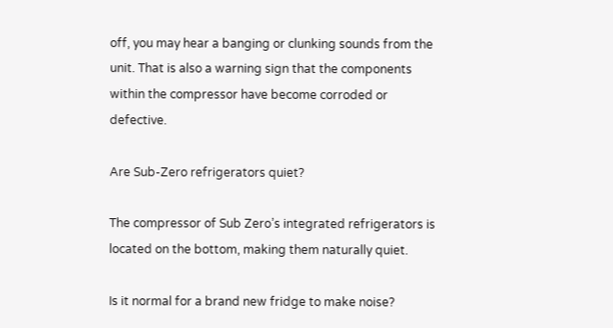off, you may hear a banging or clunking sounds from the unit. That is also a warning sign that the components within the compressor have become corroded or defective.

Are Sub-Zero refrigerators quiet?

The compressor of Sub Zero’s integrated refrigerators is located on the bottom, making them naturally quiet.

Is it normal for a brand new fridge to make noise?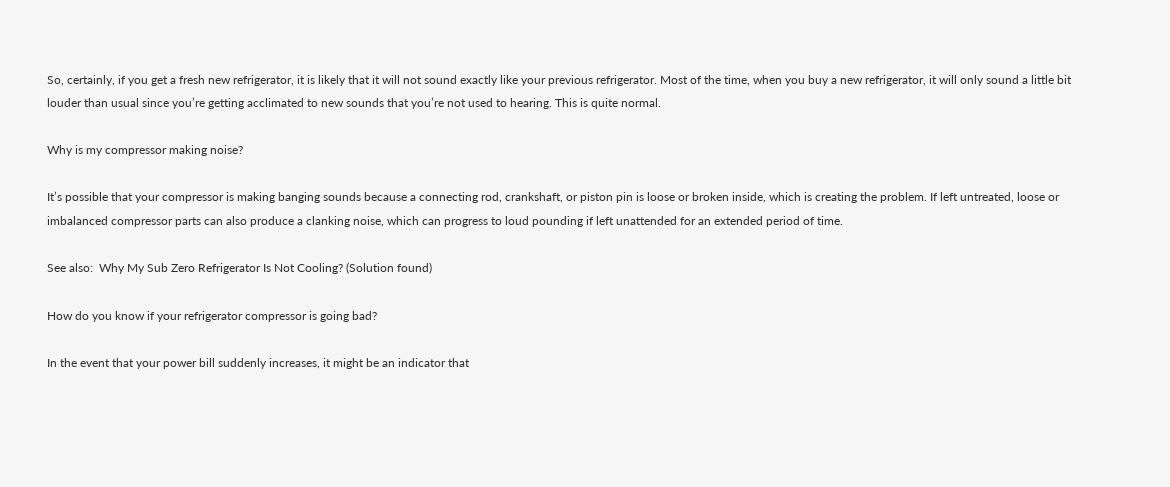So, certainly, if you get a fresh new refrigerator, it is likely that it will not sound exactly like your previous refrigerator. Most of the time, when you buy a new refrigerator, it will only sound a little bit louder than usual since you’re getting acclimated to new sounds that you’re not used to hearing. This is quite normal.

Why is my compressor making noise?

It’s possible that your compressor is making banging sounds because a connecting rod, crankshaft, or piston pin is loose or broken inside, which is creating the problem. If left untreated, loose or imbalanced compressor parts can also produce a clanking noise, which can progress to loud pounding if left unattended for an extended period of time.

See also:  Why My Sub Zero Refrigerator Is Not Cooling? (Solution found)

How do you know if your refrigerator compressor is going bad?

In the event that your power bill suddenly increases, it might be an indicator that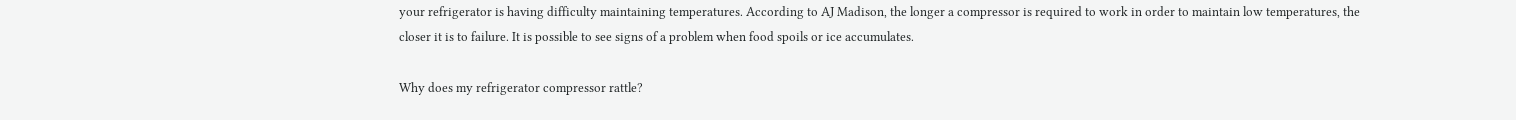your refrigerator is having difficulty maintaining temperatures. According to AJ Madison, the longer a compressor is required to work in order to maintain low temperatures, the closer it is to failure. It is possible to see signs of a problem when food spoils or ice accumulates.

Why does my refrigerator compressor rattle?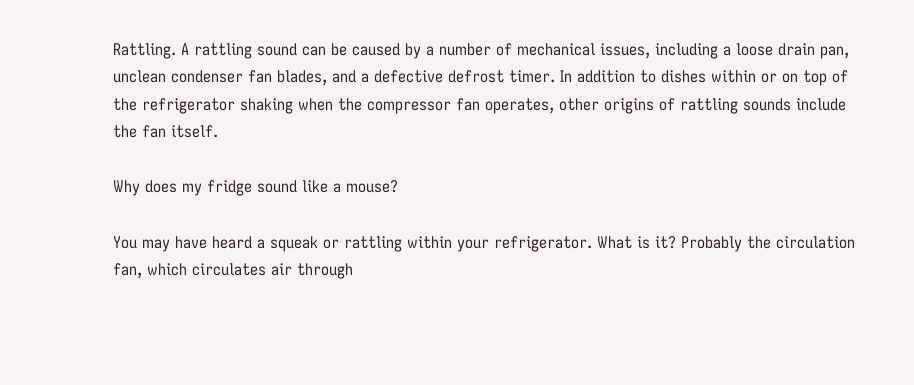Rattling. A rattling sound can be caused by a number of mechanical issues, including a loose drain pan, unclean condenser fan blades, and a defective defrost timer. In addition to dishes within or on top of the refrigerator shaking when the compressor fan operates, other origins of rattling sounds include the fan itself.

Why does my fridge sound like a mouse?

You may have heard a squeak or rattling within your refrigerator. What is it? Probably the circulation fan, which circulates air through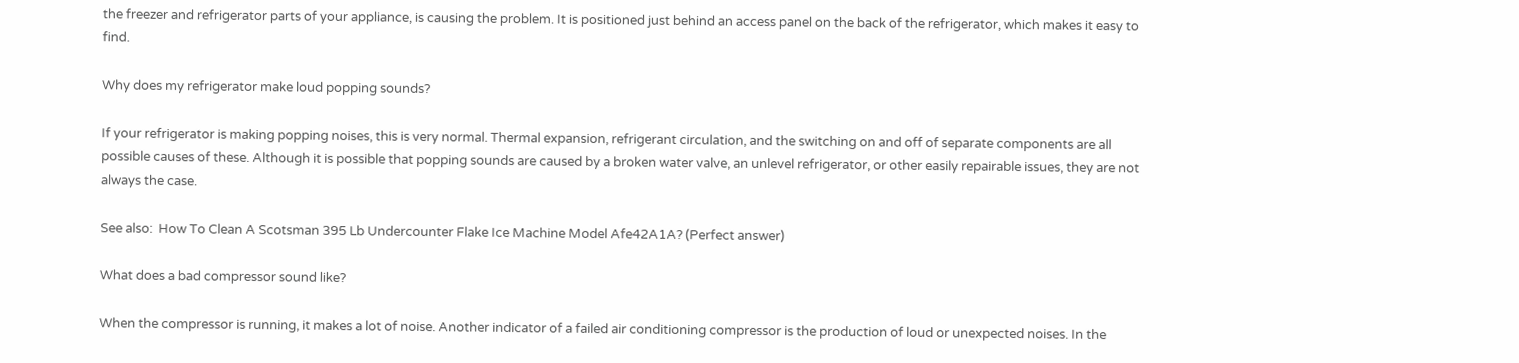the freezer and refrigerator parts of your appliance, is causing the problem. It is positioned just behind an access panel on the back of the refrigerator, which makes it easy to find.

Why does my refrigerator make loud popping sounds?

If your refrigerator is making popping noises, this is very normal. Thermal expansion, refrigerant circulation, and the switching on and off of separate components are all possible causes of these. Although it is possible that popping sounds are caused by a broken water valve, an unlevel refrigerator, or other easily repairable issues, they are not always the case.

See also:  How To Clean A Scotsman 395 Lb Undercounter Flake Ice Machine Model Afe42A1A? (Perfect answer)

What does a bad compressor sound like?

When the compressor is running, it makes a lot of noise. Another indicator of a failed air conditioning compressor is the production of loud or unexpected noises. In the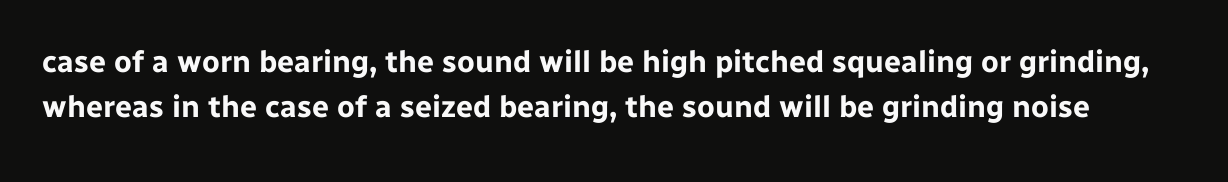case of a worn bearing, the sound will be high pitched squealing or grinding, whereas in the case of a seized bearing, the sound will be grinding noise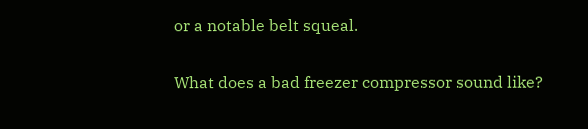or a notable belt squeal.

What does a bad freezer compressor sound like?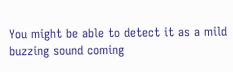You might be able to detect it as a mild buzzing sound coming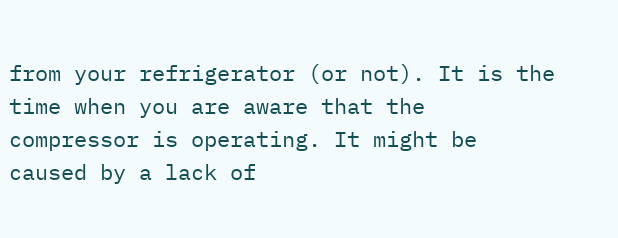from your refrigerator (or not). It is the time when you are aware that the compressor is operating. It might be caused by a lack of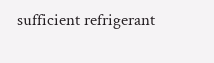sufficient refrigerant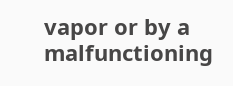vapor or by a malfunctioning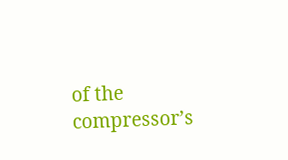of the compressor’s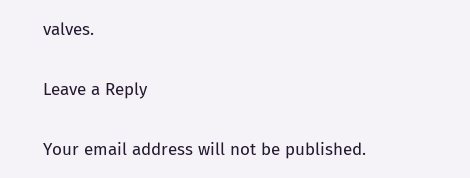valves.

Leave a Reply

Your email address will not be published.